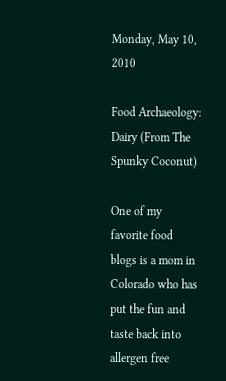Monday, May 10, 2010

Food Archaeology: Dairy (From The Spunky Coconut)

One of my favorite food blogs is a mom in Colorado who has put the fun and taste back into allergen free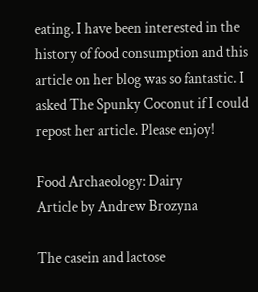eating. I have been interested in the history of food consumption and this article on her blog was so fantastic. I asked The Spunky Coconut if I could repost her article. Please enjoy!

Food Archaeology: Dairy
Article by Andrew Brozyna

The casein and lactose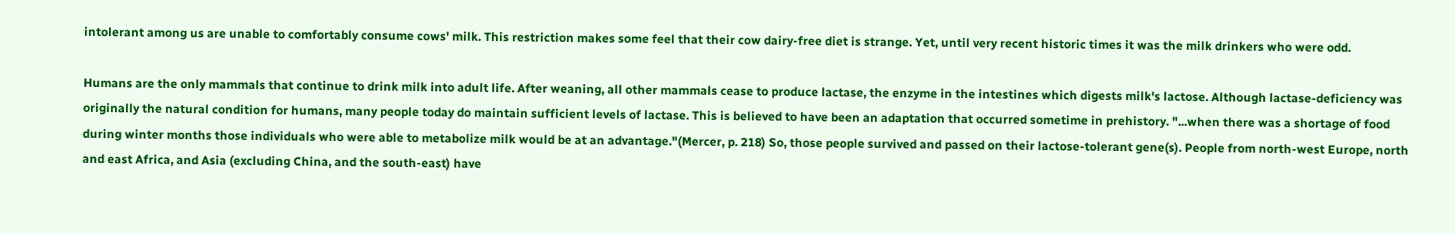intolerant among us are unable to comfortably consume cows' milk. This restriction makes some feel that their cow dairy-free diet is strange. Yet, until very recent historic times it was the milk drinkers who were odd.

Humans are the only mammals that continue to drink milk into adult life. After weaning, all other mammals cease to produce lactase, the enzyme in the intestines which digests milk's lactose. Although lactase-deficiency was originally the natural condition for humans, many people today do maintain sufficient levels of lactase. This is believed to have been an adaptation that occurred sometime in prehistory. "...when there was a shortage of food during winter months those individuals who were able to metabolize milk would be at an advantage."(Mercer, p. 218) So, those people survived and passed on their lactose-tolerant gene(s). People from north-west Europe, north and east Africa, and Asia (excluding China, and the south-east) have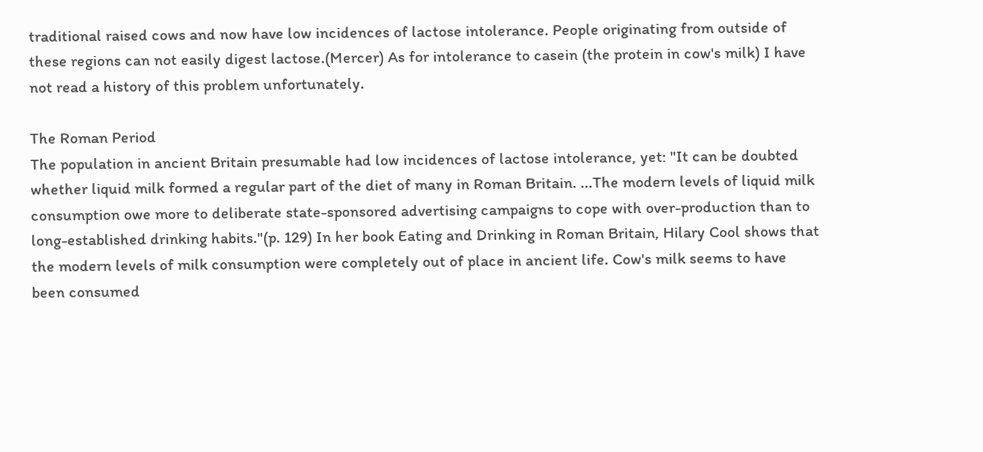traditional raised cows and now have low incidences of lactose intolerance. People originating from outside of these regions can not easily digest lactose.(Mercer) As for intolerance to casein (the protein in cow's milk) I have not read a history of this problem unfortunately.

The Roman Period
The population in ancient Britain presumable had low incidences of lactose intolerance, yet: "It can be doubted whether liquid milk formed a regular part of the diet of many in Roman Britain. ...The modern levels of liquid milk consumption owe more to deliberate state-sponsored advertising campaigns to cope with over-production than to long-established drinking habits."(p. 129) In her book Eating and Drinking in Roman Britain, Hilary Cool shows that the modern levels of milk consumption were completely out of place in ancient life. Cow's milk seems to have been consumed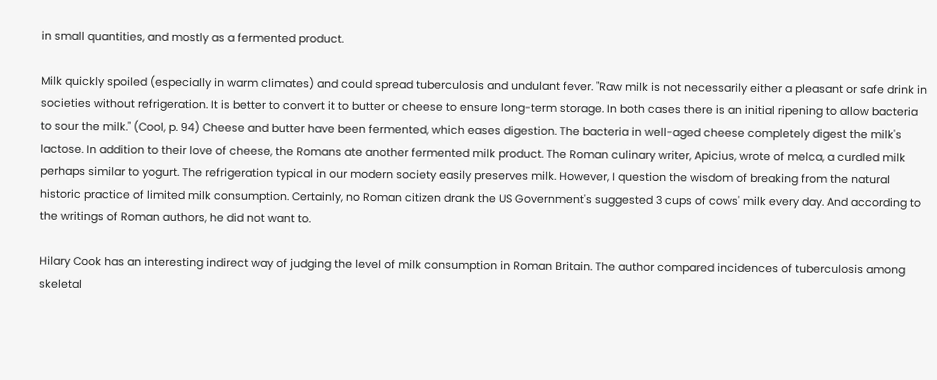in small quantities, and mostly as a fermented product.

Milk quickly spoiled (especially in warm climates) and could spread tuberculosis and undulant fever. "Raw milk is not necessarily either a pleasant or safe drink in societies without refrigeration. It is better to convert it to butter or cheese to ensure long-term storage. In both cases there is an initial ripening to allow bacteria to sour the milk." (Cool, p. 94) Cheese and butter have been fermented, which eases digestion. The bacteria in well-aged cheese completely digest the milk's lactose. In addition to their love of cheese, the Romans ate another fermented milk product. The Roman culinary writer, Apicius, wrote of melca, a curdled milk perhaps similar to yogurt. The refrigeration typical in our modern society easily preserves milk. However, I question the wisdom of breaking from the natural historic practice of limited milk consumption. Certainly, no Roman citizen drank the US Government's suggested 3 cups of cows' milk every day. And according to the writings of Roman authors, he did not want to.

Hilary Cook has an interesting indirect way of judging the level of milk consumption in Roman Britain. The author compared incidences of tuberculosis among skeletal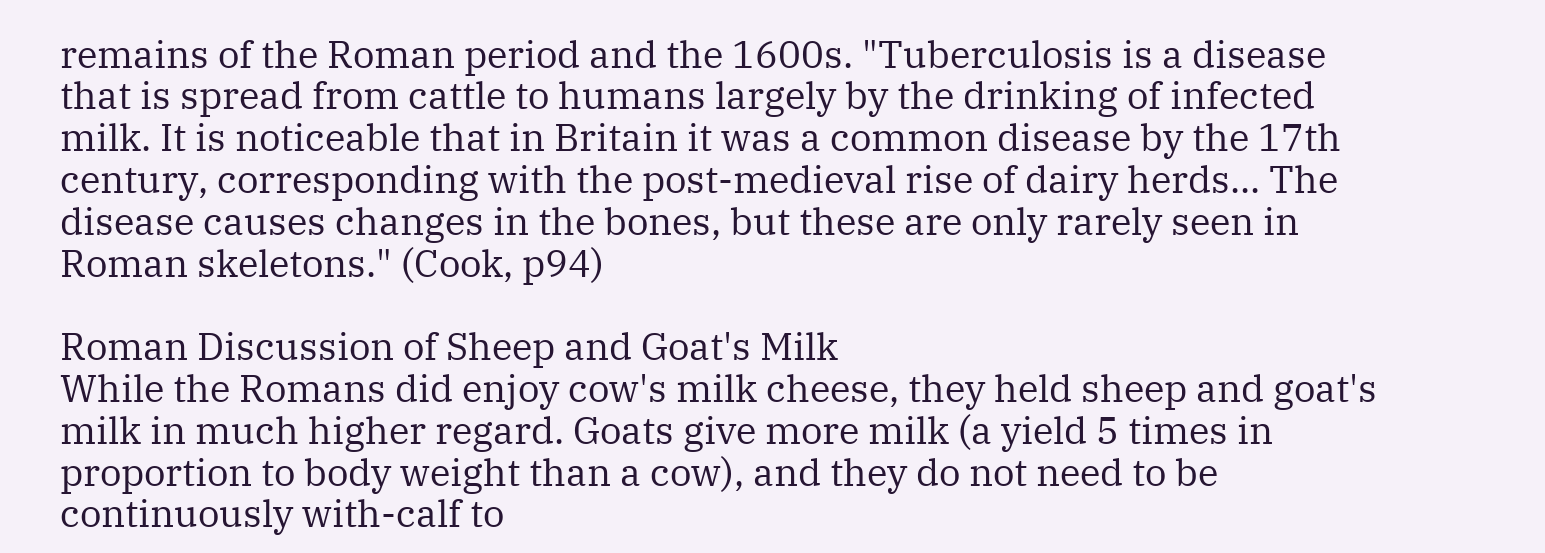remains of the Roman period and the 1600s. "Tuberculosis is a disease that is spread from cattle to humans largely by the drinking of infected milk. It is noticeable that in Britain it was a common disease by the 17th century, corresponding with the post-medieval rise of dairy herds... The disease causes changes in the bones, but these are only rarely seen in Roman skeletons." (Cook, p94)

Roman Discussion of Sheep and Goat's Milk
While the Romans did enjoy cow's milk cheese, they held sheep and goat's milk in much higher regard. Goats give more milk (a yield 5 times in proportion to body weight than a cow), and they do not need to be continuously with-calf to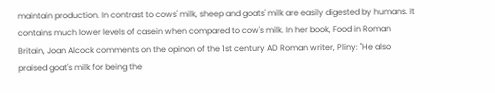maintain production. In contrast to cows' milk, sheep and goats' milk are easily digested by humans. It contains much lower levels of casein when compared to cow's milk. In her book, Food in Roman Britain, Joan Alcock comments on the opinon of the 1st century AD Roman writer, Pliny: "He also praised goat's milk for being the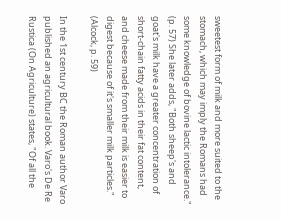sweetest form of milk and more suited to the stomach, which may imply the Romans had some knowledge of bovine lactic intolerance." (p. 57) She later adds, "Both sheep's and goat's milk have a greater concentration of short-chain fatty acids in their fat content, and cheese made from their milk is easier to digest because of it's smaller milk particles." (Alcock, p. 59)

In the 1st century BC the Roman author Varo published an agricultural book. Varo's De Re Rustica (On Agriculture) states, "Of all the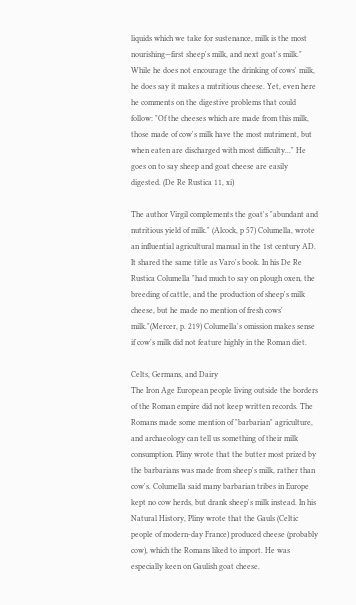liquids which we take for sustenance, milk is the most nourishing—first sheep's milk, and next goat's milk." While he does not encourage the drinking of cows' milk, he does say it makes a nutritious cheese. Yet, even here he comments on the digestive problems that could follow: "Of the cheeses which are made from this milk, those made of cow's milk have the most nutriment, but when eaten are discharged with most difficulty..." He goes on to say sheep and goat cheese are easily digested. (De Re Rustica 11, xi)

The author Virgil complements the goat's "abundant and nutritious yield of milk." (Alcock, p 57) Columella, wrote an influential agricultural manual in the 1st century AD. It shared the same title as Varo's book. In his De Re Rustica Columella "had much to say on plough oxen, the breeding of cattle, and the production of sheep's milk cheese, but he made no mention of fresh cows' milk."(Mercer, p. 219) Columella's omission makes sense if cow's milk did not feature highly in the Roman diet.

Celts, Germans, and Dairy
The Iron Age European people living outside the borders of the Roman empire did not keep written records. The Romans made some mention of "barbarian" agriculture, and archaeology can tell us something of their milk consumption. Pliny wrote that the butter most prized by the barbarians was made from sheep's milk, rather than cow's. Columella said many barbarian tribes in Europe kept no cow herds, but drank sheep's milk instead. In his Natural History, Pliny wrote that the Gauls (Celtic people of modern-day France) produced cheese (probably cow), which the Romans liked to import. He was especially keen on Gaulish goat cheese.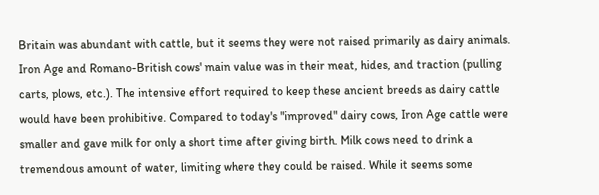Britain was abundant with cattle, but it seems they were not raised primarily as dairy animals. Iron Age and Romano-British cows' main value was in their meat, hides, and traction (pulling carts, plows, etc.). The intensive effort required to keep these ancient breeds as dairy cattle would have been prohibitive. Compared to today's "improved" dairy cows, Iron Age cattle were smaller and gave milk for only a short time after giving birth. Milk cows need to drink a tremendous amount of water, limiting where they could be raised. While it seems some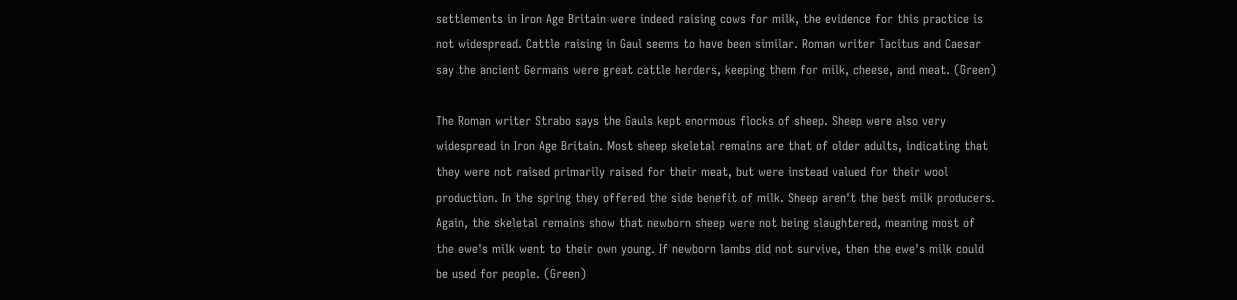settlements in Iron Age Britain were indeed raising cows for milk, the evidence for this practice is not widespread. Cattle raising in Gaul seems to have been similar. Roman writer Tacitus and Caesar say the ancient Germans were great cattle herders, keeping them for milk, cheese, and meat. (Green)

The Roman writer Strabo says the Gauls kept enormous flocks of sheep. Sheep were also very widespread in Iron Age Britain. Most sheep skeletal remains are that of older adults, indicating that they were not raised primarily raised for their meat, but were instead valued for their wool production. In the spring they offered the side benefit of milk. Sheep aren't the best milk producers. Again, the skeletal remains show that newborn sheep were not being slaughtered, meaning most of the ewe's milk went to their own young. If newborn lambs did not survive, then the ewe's milk could be used for people. (Green)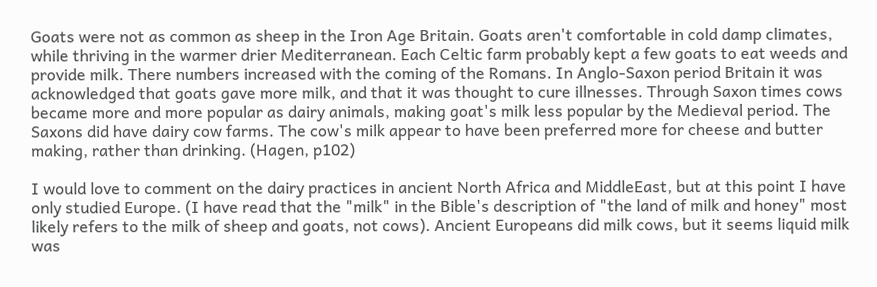Goats were not as common as sheep in the Iron Age Britain. Goats aren't comfortable in cold damp climates, while thriving in the warmer drier Mediterranean. Each Celtic farm probably kept a few goats to eat weeds and provide milk. There numbers increased with the coming of the Romans. In Anglo-Saxon period Britain it was acknowledged that goats gave more milk, and that it was thought to cure illnesses. Through Saxon times cows became more and more popular as dairy animals, making goat's milk less popular by the Medieval period. The Saxons did have dairy cow farms. The cow's milk appear to have been preferred more for cheese and butter making, rather than drinking. (Hagen, p102)

I would love to comment on the dairy practices in ancient North Africa and MiddleEast, but at this point I have only studied Europe. (I have read that the "milk" in the Bible's description of "the land of milk and honey" most likely refers to the milk of sheep and goats, not cows). Ancient Europeans did milk cows, but it seems liquid milk was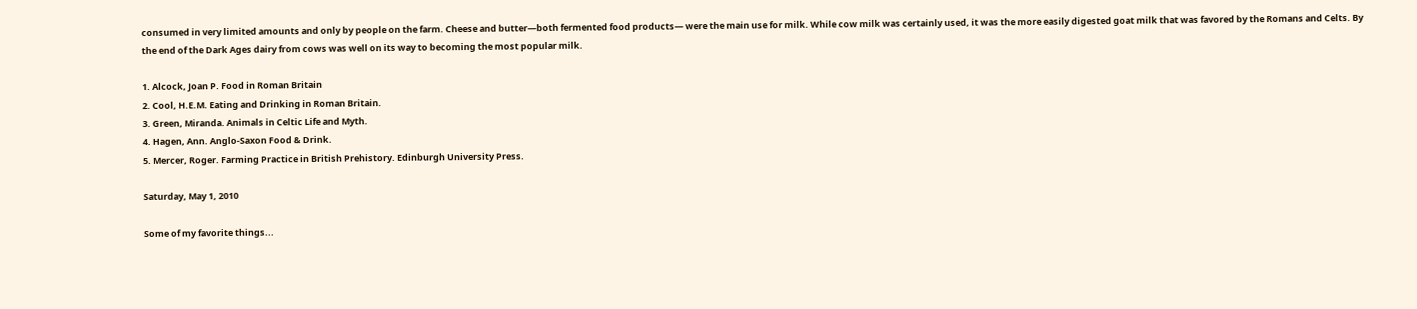consumed in very limited amounts and only by people on the farm. Cheese and butter—both fermented food products— were the main use for milk. While cow milk was certainly used, it was the more easily digested goat milk that was favored by the Romans and Celts. By the end of the Dark Ages dairy from cows was well on its way to becoming the most popular milk.

1. Alcock, Joan P. Food in Roman Britain
2. Cool, H.E.M. Eating and Drinking in Roman Britain.
3. Green, Miranda. Animals in Celtic Life and Myth.
4. Hagen, Ann. Anglo-Saxon Food & Drink.
5. Mercer, Roger. Farming Practice in British Prehistory. Edinburgh University Press.

Saturday, May 1, 2010

Some of my favorite things...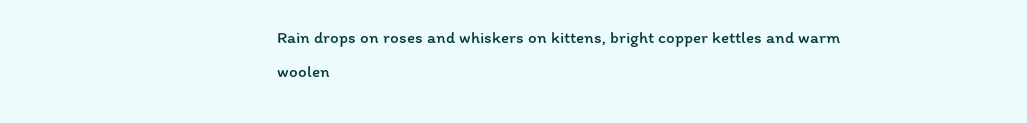Rain drops on roses and whiskers on kittens, bright copper kettles and warm woolen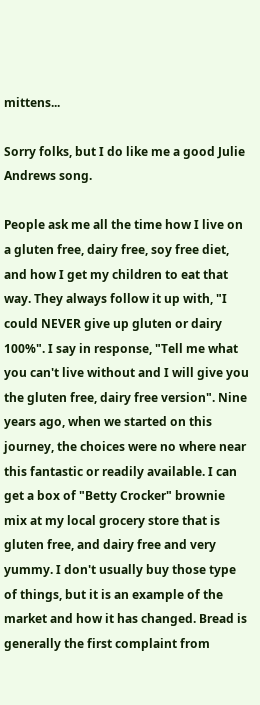mittens...

Sorry folks, but I do like me a good Julie Andrews song.

People ask me all the time how I live on a gluten free, dairy free, soy free diet, and how I get my children to eat that way. They always follow it up with, "I could NEVER give up gluten or dairy 100%". I say in response, "Tell me what you can't live without and I will give you the gluten free, dairy free version". Nine years ago, when we started on this journey, the choices were no where near this fantastic or readily available. I can get a box of "Betty Crocker" brownie mix at my local grocery store that is gluten free, and dairy free and very yummy. I don't usually buy those type of things, but it is an example of the market and how it has changed. Bread is generally the first complaint from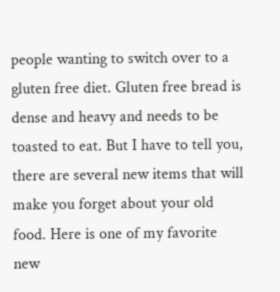people wanting to switch over to a gluten free diet. Gluten free bread is dense and heavy and needs to be toasted to eat. But I have to tell you, there are several new items that will make you forget about your old food. Here is one of my favorite new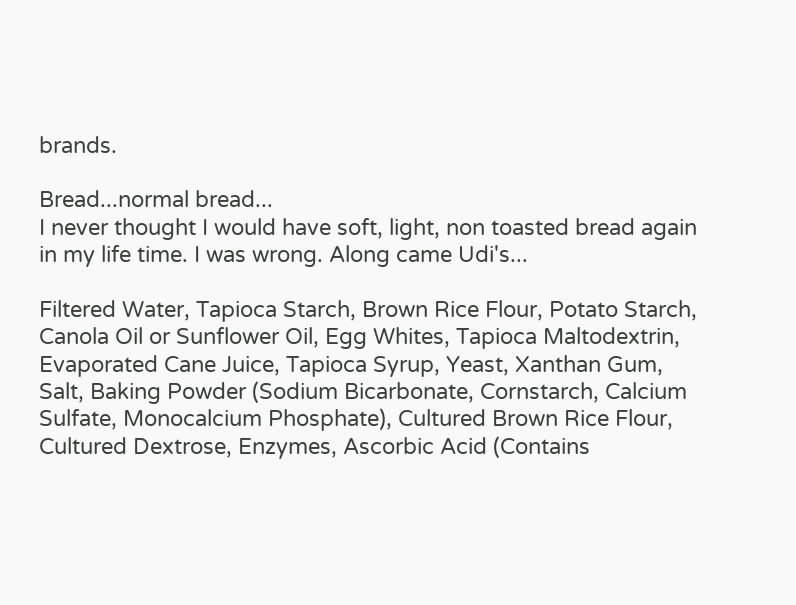brands.

Bread...normal bread...
I never thought I would have soft, light, non toasted bread again in my life time. I was wrong. Along came Udi's...

Filtered Water, Tapioca Starch, Brown Rice Flour, Potato Starch, Canola Oil or Sunflower Oil, Egg Whites, Tapioca Maltodextrin, Evaporated Cane Juice, Tapioca Syrup, Yeast, Xanthan Gum, Salt, Baking Powder (Sodium Bicarbonate, Cornstarch, Calcium Sulfate, Monocalcium Phosphate), Cultured Brown Rice Flour, Cultured Dextrose, Enzymes, Ascorbic Acid (Contains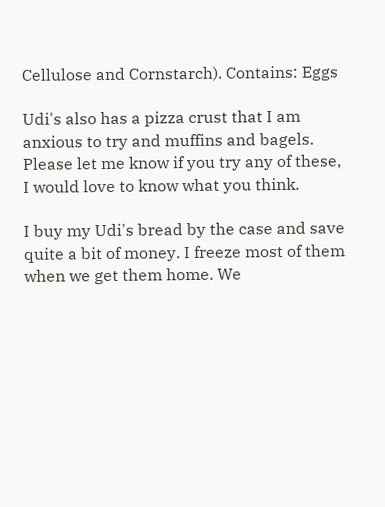Cellulose and Cornstarch). Contains: Eggs

Udi's also has a pizza crust that I am anxious to try and muffins and bagels. Please let me know if you try any of these, I would love to know what you think.

I buy my Udi's bread by the case and save quite a bit of money. I freeze most of them when we get them home. We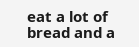eat a lot of bread and a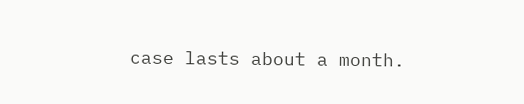case lasts about a month.